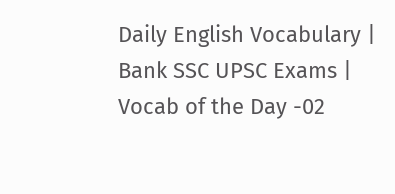Daily English Vocabulary | Bank SSC UPSC Exams | Vocab of the Day -02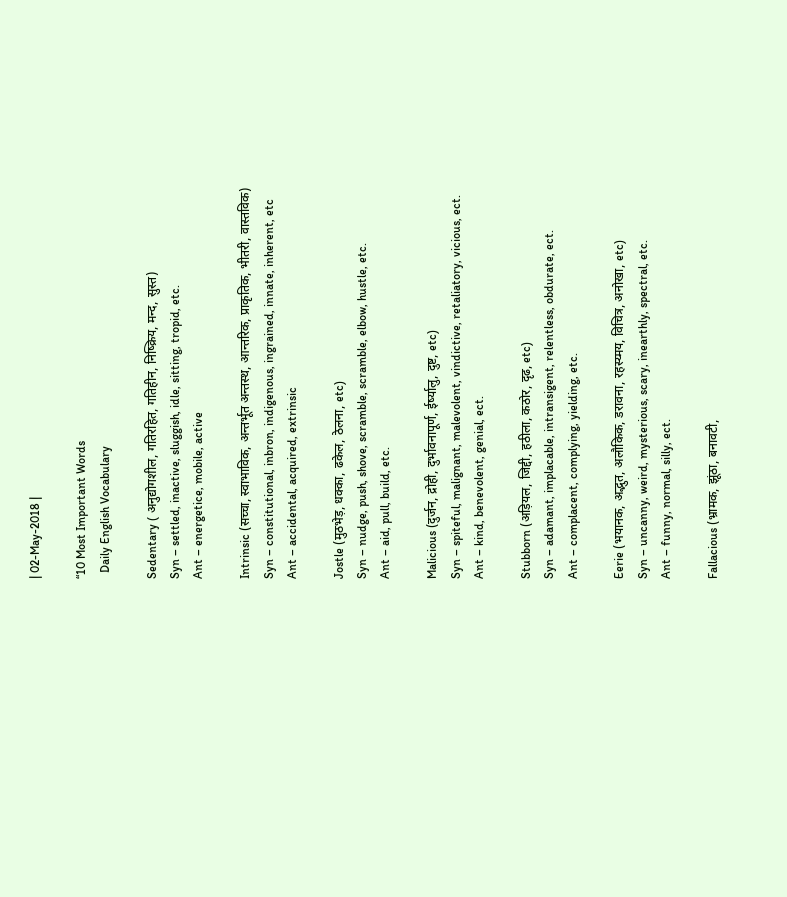| 02-May-2018 |

“10 Most Important Words
  Daily English Vocabulary

Sedentary ( अनुद्योगशील, गतिरहित, गतिहीन, निष्क्रिय, मन्द, सुस्त)
Syn – settled, inactive, sluggish, idle, sitting, tropid, etc.
Ant – energetice, mobile, active

Intrinsic (सच्चा, स्वाभाविक, अन्तर्भूत अन्तस्थ, आन्तरिक, प्राकृतिक, भीतरी, वास्तविक)
Syn – constitutional, inbron, indigenous, ingrained, innate, inherent, etc
Ant – accidental, acquired, extrinsic

Jostle (मुठभेड़, धक्का, ढकेल, ठेलना, etc)
Syn – nudge, push, shove, scramble, scramble, elbow, hustle, etc.
Ant – aid, pull, build, etc.

Malicious (दुर्जन, द्रोही, दुर्भावनापूर्ण, ईर्ष्यालु, दुष्ट, etc)
Syn – spiteful, malignant, malevolent, vindictive, retaliatory, vicious, ect.
Ant – kind, benevolent, genial, ect.

Stubborn (अड़ियल, जिद्दी, हठीला, कठोर, दृढ, etc)
Syn – adamant, implacable, intransigent, relentless, obdurate, ect.
Ant – complacent, complying, yielding, etc.

Eerie (भयानक, अद्भुत, अलौकिक, डरावना, रहस्य्मय, विचित्र, अनोखा, etc)
Syn – uncanny, weird, mysterious, scary, inearthly, spectral, etc.
Ant – funny, normal, silly, ect.

Fallacious (भ्रामक, झूंठा, बनावटी,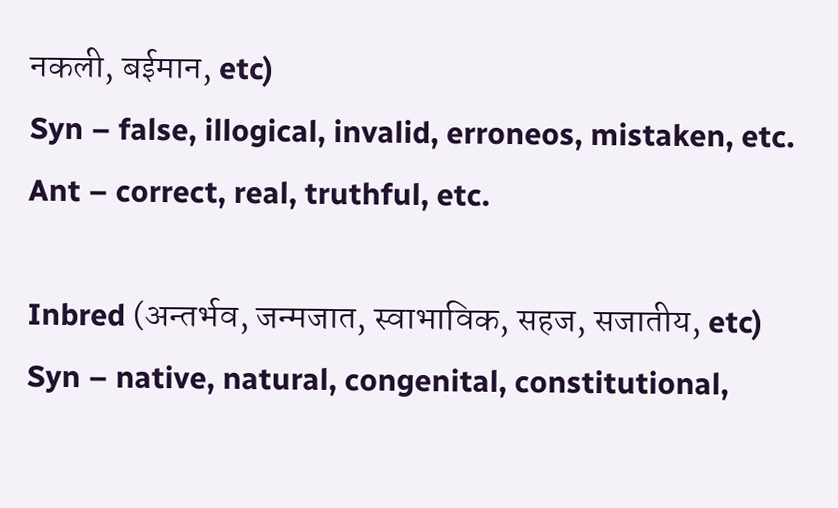नकली, बईमान, etc)
Syn – false, illogical, invalid, erroneos, mistaken, etc.
Ant – correct, real, truthful, etc.

Inbred (अन्तर्भव, जन्मजात, स्वाभाविक, सहज, सजातीय, etc)
Syn – native, natural, congenital, constitutional,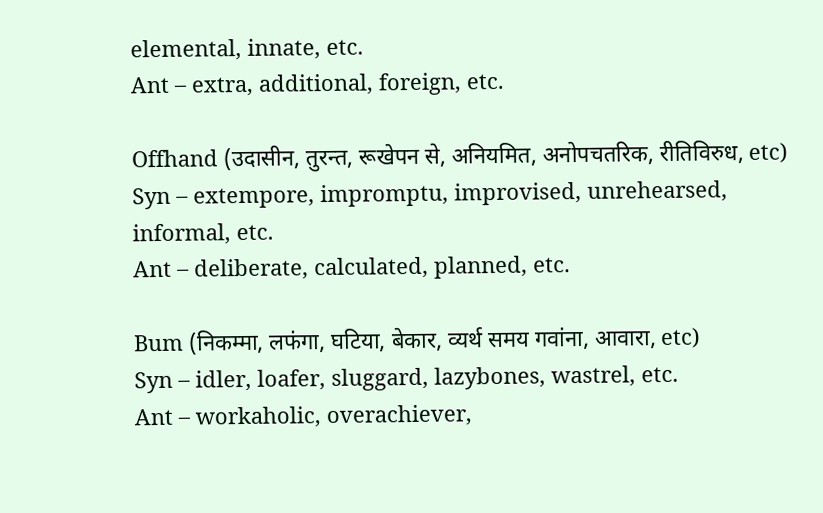elemental, innate, etc.
Ant – extra, additional, foreign, etc.

Offhand (उदासीन, तुरन्त, रूखेपन से, अनियमित, अनोपचतरिक, रीतिविरुध, etc)
Syn – extempore, impromptu, improvised, unrehearsed, informal, etc.
Ant – deliberate, calculated, planned, etc.

Bum (निकम्मा, लफंगा, घटिया, बेकार, व्यर्थ समय गवांना, आवारा, etc)
Syn – idler, loafer, sluggard, lazybones, wastrel, etc.
Ant – workaholic, overachiever,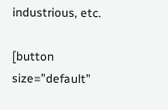industrious, etc.

[button size=”default”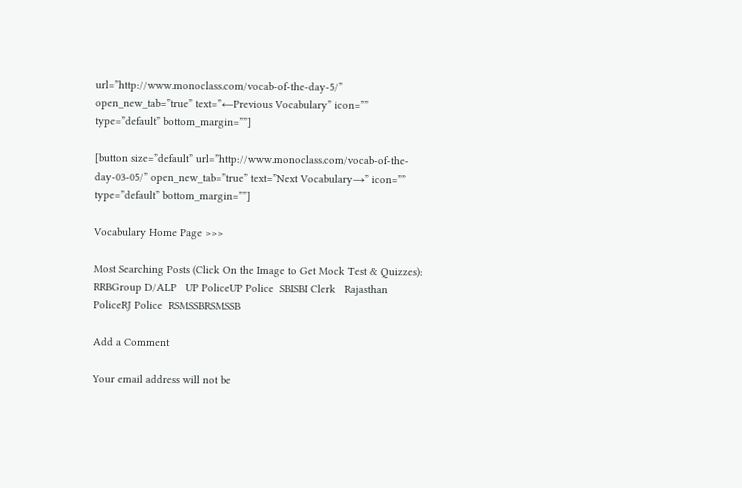url=”http://www.monoclass.com/vocab-of-the-day-5/” open_new_tab=”true” text=”←Previous Vocabulary” icon=”” type=”default” bottom_margin=””]

[button size=”default” url=”http://www.monoclass.com/vocab-of-the-day-03-05/” open_new_tab=”true” text=”Next Vocabulary→” icon=”” type=”default” bottom_margin=””]

Vocabulary Home Page >>>

Most Searching Posts (Click On the Image to Get Mock Test & Quizzes):
RRBGroup D/ALP   UP PoliceUP Police  SBISBI Clerk   Rajasthan PoliceRJ Police  RSMSSBRSMSSB

Add a Comment

Your email address will not be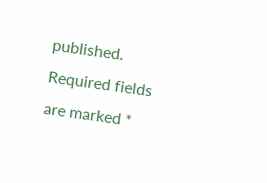published. Required fields are marked *